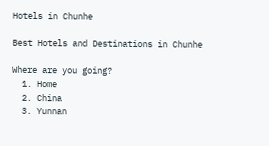Hotels in Chunhe

Best Hotels and Destinations in Chunhe

Where are you going?
  1. Home
  2. China
  3. Yunnan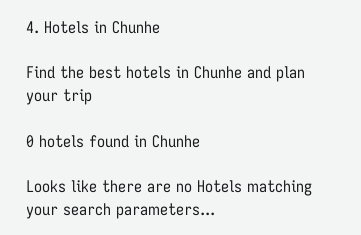4. Hotels in Chunhe

Find the best hotels in Chunhe and plan your trip

0 hotels found in Chunhe

Looks like there are no Hotels matching your search parameters...